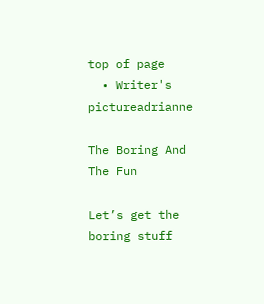top of page
  • Writer's pictureadrianne

The Boring And The Fun

Let’s get the boring stuff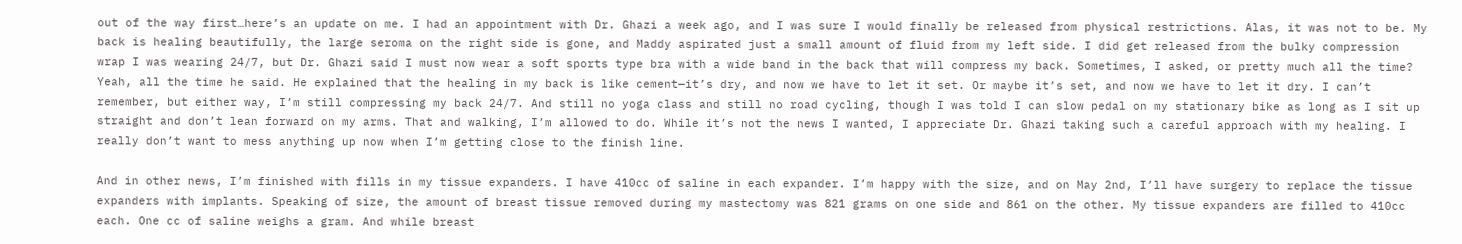out of the way first…here’s an update on me. I had an appointment with Dr. Ghazi a week ago, and I was sure I would finally be released from physical restrictions. Alas, it was not to be. My back is healing beautifully, the large seroma on the right side is gone, and Maddy aspirated just a small amount of fluid from my left side. I did get released from the bulky compression wrap I was wearing 24/7, but Dr. Ghazi said I must now wear a soft sports type bra with a wide band in the back that will compress my back. Sometimes, I asked, or pretty much all the time? Yeah, all the time he said. He explained that the healing in my back is like cement—it’s dry, and now we have to let it set. Or maybe it’s set, and now we have to let it dry. I can’t remember, but either way, I’m still compressing my back 24/7. And still no yoga class and still no road cycling, though I was told I can slow pedal on my stationary bike as long as I sit up straight and don’t lean forward on my arms. That and walking, I’m allowed to do. While it’s not the news I wanted, I appreciate Dr. Ghazi taking such a careful approach with my healing. I really don’t want to mess anything up now when I’m getting close to the finish line.

And in other news, I’m finished with fills in my tissue expanders. I have 410cc of saline in each expander. I’m happy with the size, and on May 2nd, I’ll have surgery to replace the tissue expanders with implants. Speaking of size, the amount of breast tissue removed during my mastectomy was 821 grams on one side and 861 on the other. My tissue expanders are filled to 410cc each. One cc of saline weighs a gram. And while breast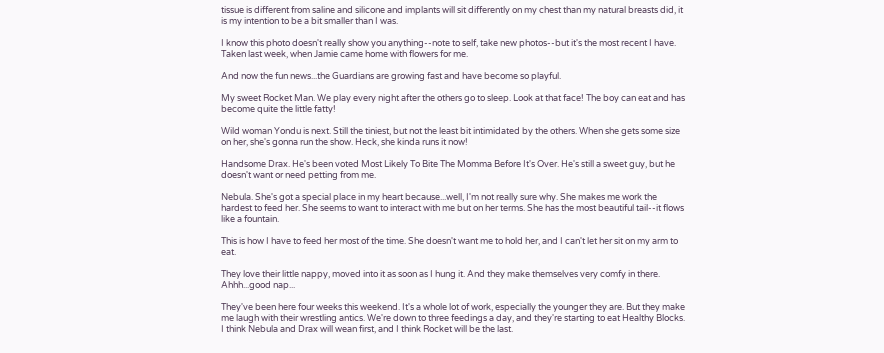tissue is different from saline and silicone and implants will sit differently on my chest than my natural breasts did, it is my intention to be a bit smaller than I was.

I know this photo doesn't really show you anything--note to self, take new photos--but it's the most recent I have. Taken last week, when Jamie came home with flowers for me.

And now the fun news...the Guardians are growing fast and have become so playful.

My sweet Rocket Man. We play every night after the others go to sleep. Look at that face! The boy can eat and has become quite the little fatty!

Wild woman Yondu is next. Still the tiniest, but not the least bit intimidated by the others. When she gets some size on her, she's gonna run the show. Heck, she kinda runs it now!

Handsome Drax. He's been voted Most Likely To Bite The Momma Before It's Over. He's still a sweet guy, but he doesn't want or need petting from me.

Nebula. She's got a special place in my heart because...well, I'm not really sure why. She makes me work the hardest to feed her. She seems to want to interact with me but on her terms. She has the most beautiful tail--it flows like a fountain.

This is how I have to feed her most of the time. She doesn't want me to hold her, and I can't let her sit on my arm to eat.

They love their little nappy, moved into it as soon as I hung it. And they make themselves very comfy in there. Ahhh...good nap...

They've been here four weeks this weekend. It's a whole lot of work, especially the younger they are. But they make me laugh with their wrestling antics. We're down to three feedings a day, and they're starting to eat Healthy Blocks. I think Nebula and Drax will wean first, and I think Rocket will be the last.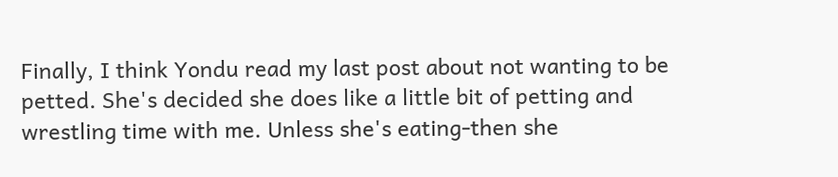Finally, I think Yondu read my last post about not wanting to be petted. She's decided she does like a little bit of petting and wrestling time with me. Unless she's eating-then she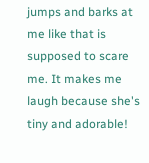jumps and barks at me like that is supposed to scare me. It makes me laugh because she's tiny and adorable!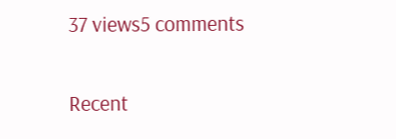37 views5 comments

Recent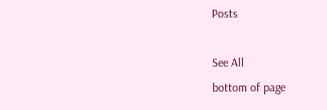Posts

See All
bottom of page